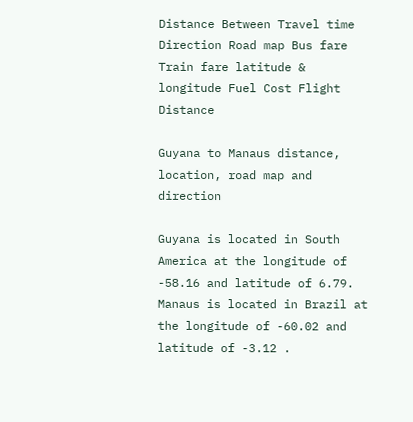Distance Between Travel time Direction Road map Bus fare Train fare latitude & longitude Fuel Cost Flight Distance

Guyana to Manaus distance, location, road map and direction

Guyana is located in South America at the longitude of -58.16 and latitude of 6.79. Manaus is located in Brazil at the longitude of -60.02 and latitude of -3.12 .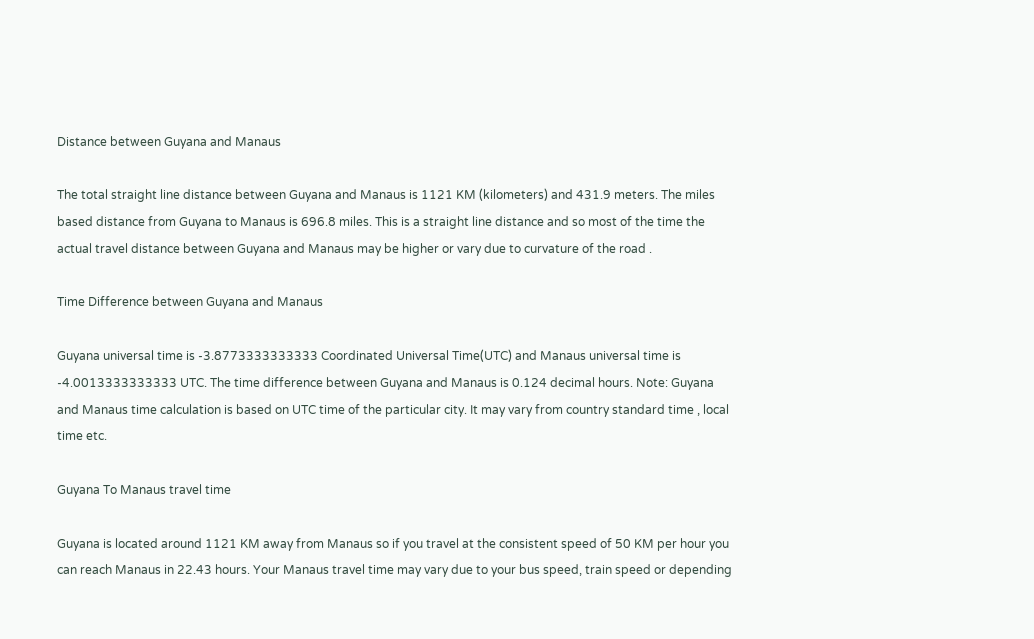Distance between Guyana and Manaus

The total straight line distance between Guyana and Manaus is 1121 KM (kilometers) and 431.9 meters. The miles based distance from Guyana to Manaus is 696.8 miles. This is a straight line distance and so most of the time the actual travel distance between Guyana and Manaus may be higher or vary due to curvature of the road .

Time Difference between Guyana and Manaus

Guyana universal time is -3.8773333333333 Coordinated Universal Time(UTC) and Manaus universal time is -4.0013333333333 UTC. The time difference between Guyana and Manaus is 0.124 decimal hours. Note: Guyana and Manaus time calculation is based on UTC time of the particular city. It may vary from country standard time , local time etc.

Guyana To Manaus travel time

Guyana is located around 1121 KM away from Manaus so if you travel at the consistent speed of 50 KM per hour you can reach Manaus in 22.43 hours. Your Manaus travel time may vary due to your bus speed, train speed or depending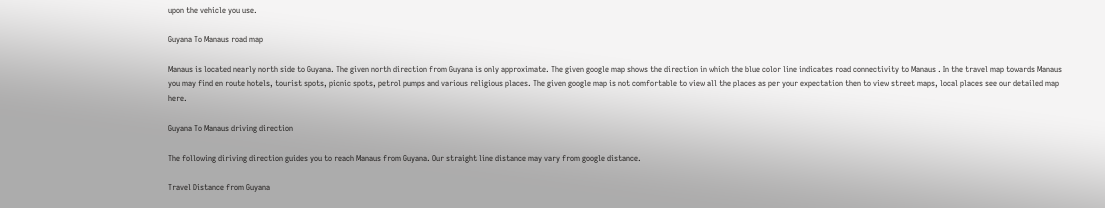upon the vehicle you use.

Guyana To Manaus road map

Manaus is located nearly north side to Guyana. The given north direction from Guyana is only approximate. The given google map shows the direction in which the blue color line indicates road connectivity to Manaus . In the travel map towards Manaus you may find en route hotels, tourist spots, picnic spots, petrol pumps and various religious places. The given google map is not comfortable to view all the places as per your expectation then to view street maps, local places see our detailed map here.

Guyana To Manaus driving direction

The following diriving direction guides you to reach Manaus from Guyana. Our straight line distance may vary from google distance.

Travel Distance from Guyana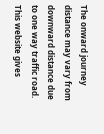The onward journey distance may vary from downward distance due to one way traffic road. This website gives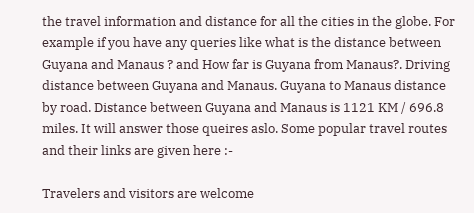the travel information and distance for all the cities in the globe. For example if you have any queries like what is the distance between Guyana and Manaus ? and How far is Guyana from Manaus?. Driving distance between Guyana and Manaus. Guyana to Manaus distance by road. Distance between Guyana and Manaus is 1121 KM / 696.8 miles. It will answer those queires aslo. Some popular travel routes and their links are given here :-

Travelers and visitors are welcome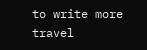to write more travel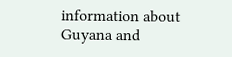information about Guyana and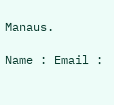Manaus.

Name : Email :